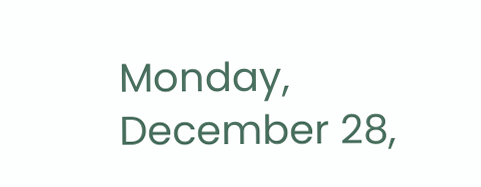Monday, December 28,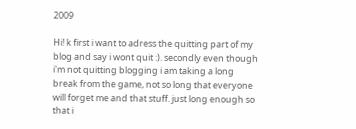2009

Hi! k first i want to adress the quitting part of my blog and say i wont quit :). secondly even though i'm not quitting blogging i am taking a long break from the game, not so long that everyone will forget me and that stuff. just long enough so that i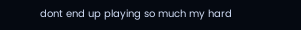dont end up playing so much my hard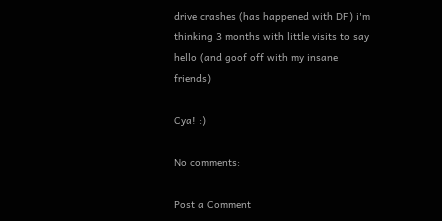drive crashes (has happened with DF) i'm thinking 3 months with little visits to say hello (and goof off with my insane friends)

Cya! :)

No comments:

Post a Comment